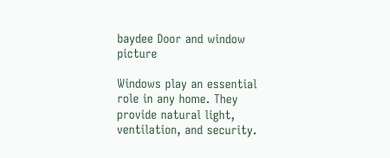baydee Door and window picture

Windows play an essential role in any home. They provide natural light, ventilation, and security.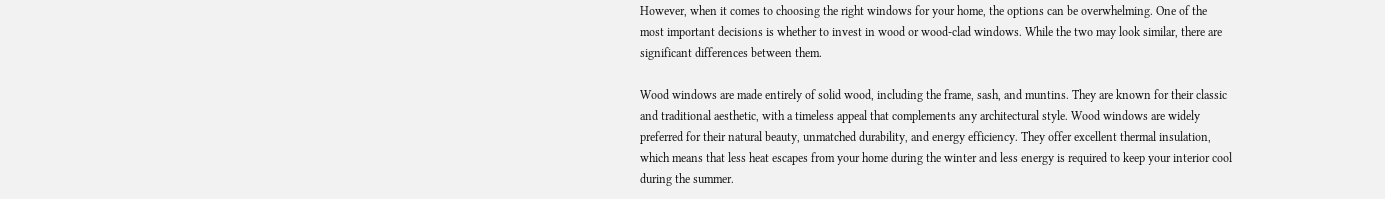However, when it comes to choosing the right windows for your home, the options can be overwhelming. One of the most important decisions is whether to invest in wood or wood-clad windows. While the two may look similar, there are significant differences between them.

Wood windows are made entirely of solid wood, including the frame, sash, and muntins. They are known for their classic and traditional aesthetic, with a timeless appeal that complements any architectural style. Wood windows are widely preferred for their natural beauty, unmatched durability, and energy efficiency. They offer excellent thermal insulation, which means that less heat escapes from your home during the winter and less energy is required to keep your interior cool during the summer.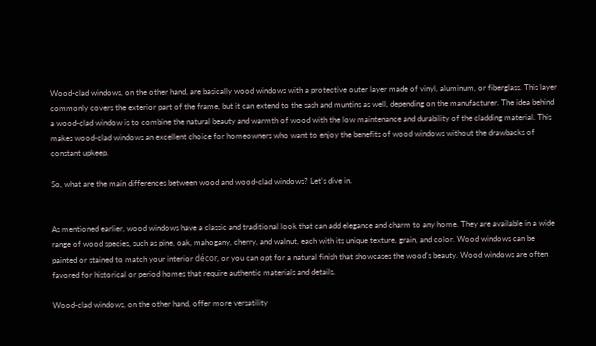Wood-clad windows, on the other hand, are basically wood windows with a protective outer layer made of vinyl, aluminum, or fiberglass. This layer commonly covers the exterior part of the frame, but it can extend to the sash and muntins as well, depending on the manufacturer. The idea behind a wood-clad window is to combine the natural beauty and warmth of wood with the low maintenance and durability of the cladding material. This makes wood-clad windows an excellent choice for homeowners who want to enjoy the benefits of wood windows without the drawbacks of constant upkeep.

So, what are the main differences between wood and wood-clad windows? Let's dive in.


As mentioned earlier, wood windows have a classic and traditional look that can add elegance and charm to any home. They are available in a wide range of wood species, such as pine, oak, mahogany, cherry, and walnut, each with its unique texture, grain, and color. Wood windows can be painted or stained to match your interior décor, or you can opt for a natural finish that showcases the wood's beauty. Wood windows are often favored for historical or period homes that require authentic materials and details.

Wood-clad windows, on the other hand, offer more versatility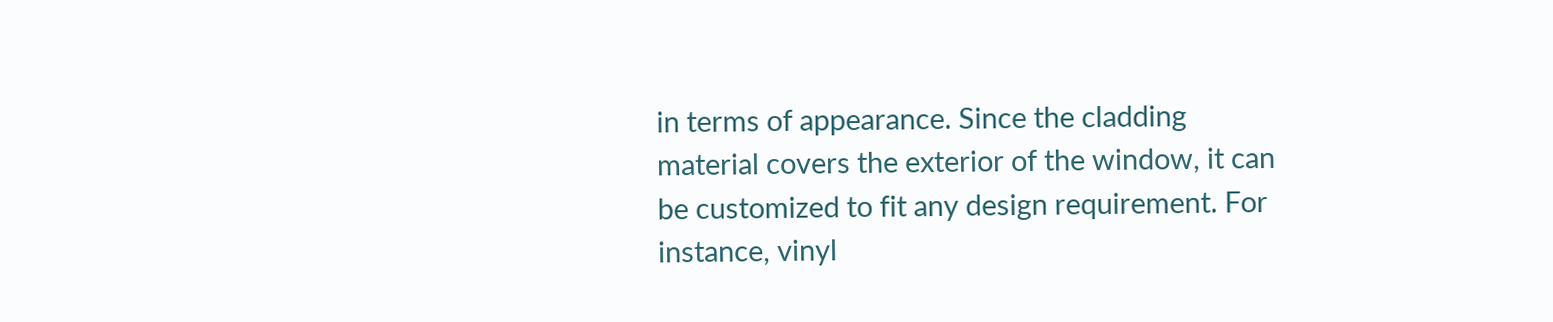in terms of appearance. Since the cladding material covers the exterior of the window, it can be customized to fit any design requirement. For instance, vinyl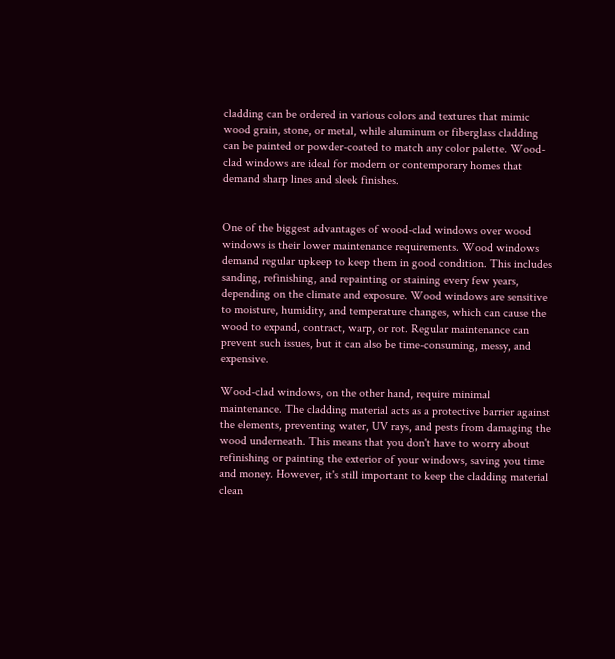cladding can be ordered in various colors and textures that mimic wood grain, stone, or metal, while aluminum or fiberglass cladding can be painted or powder-coated to match any color palette. Wood-clad windows are ideal for modern or contemporary homes that demand sharp lines and sleek finishes.


One of the biggest advantages of wood-clad windows over wood windows is their lower maintenance requirements. Wood windows demand regular upkeep to keep them in good condition. This includes sanding, refinishing, and repainting or staining every few years, depending on the climate and exposure. Wood windows are sensitive to moisture, humidity, and temperature changes, which can cause the wood to expand, contract, warp, or rot. Regular maintenance can prevent such issues, but it can also be time-consuming, messy, and expensive.

Wood-clad windows, on the other hand, require minimal maintenance. The cladding material acts as a protective barrier against the elements, preventing water, UV rays, and pests from damaging the wood underneath. This means that you don't have to worry about refinishing or painting the exterior of your windows, saving you time and money. However, it's still important to keep the cladding material clean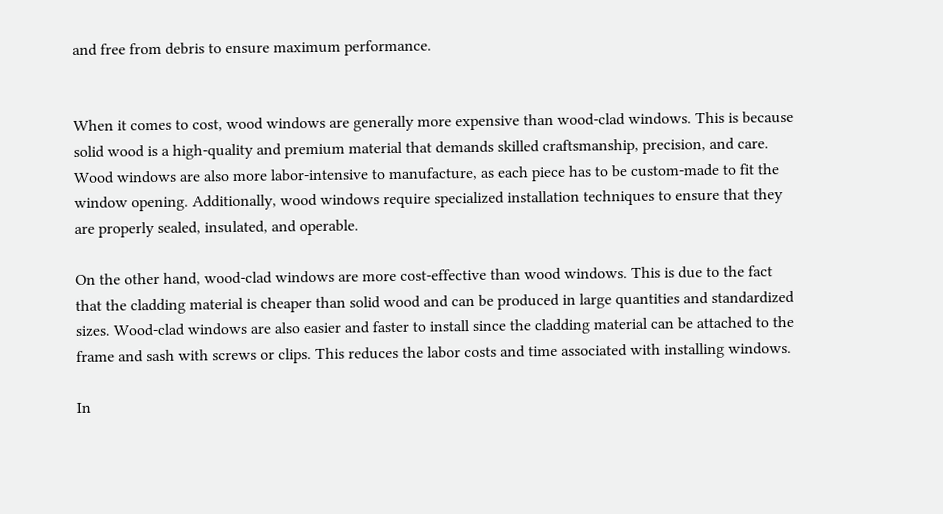and free from debris to ensure maximum performance.


When it comes to cost, wood windows are generally more expensive than wood-clad windows. This is because solid wood is a high-quality and premium material that demands skilled craftsmanship, precision, and care. Wood windows are also more labor-intensive to manufacture, as each piece has to be custom-made to fit the window opening. Additionally, wood windows require specialized installation techniques to ensure that they are properly sealed, insulated, and operable.

On the other hand, wood-clad windows are more cost-effective than wood windows. This is due to the fact that the cladding material is cheaper than solid wood and can be produced in large quantities and standardized sizes. Wood-clad windows are also easier and faster to install since the cladding material can be attached to the frame and sash with screws or clips. This reduces the labor costs and time associated with installing windows.

In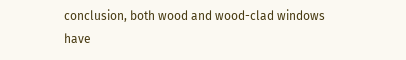conclusion, both wood and wood-clad windows have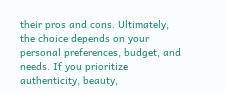their pros and cons. Ultimately, the choice depends on your personal preferences, budget, and needs. If you prioritize authenticity, beauty,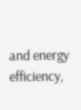and energy efficiency,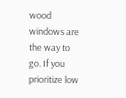wood windows are the way to go. If you prioritize low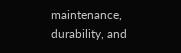maintenance, durability, and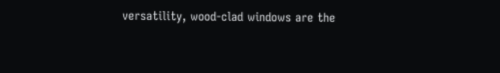versatility, wood-clad windows are the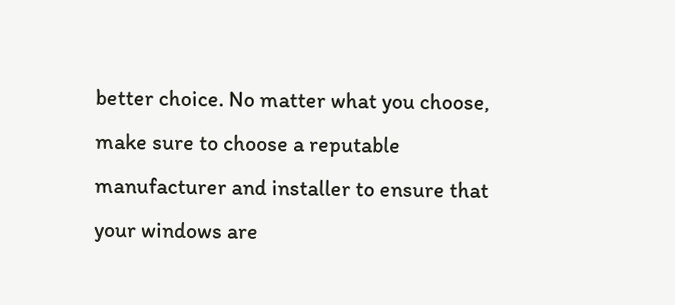better choice. No matter what you choose, make sure to choose a reputable manufacturer and installer to ensure that your windows are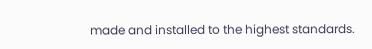made and installed to the highest standards.